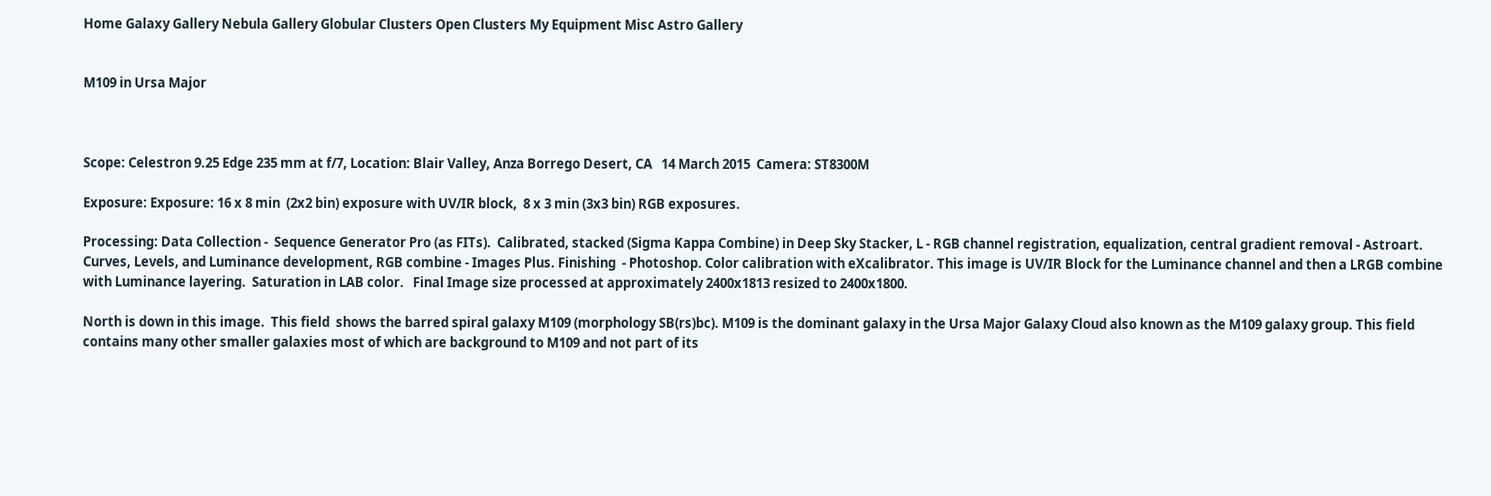Home Galaxy Gallery Nebula Gallery Globular Clusters Open Clusters My Equipment Misc Astro Gallery


M109 in Ursa Major



Scope: Celestron 9.25 Edge 235 mm at f/7, Location: Blair Valley, Anza Borrego Desert, CA   14 March 2015  Camera: ST8300M

Exposure: Exposure: 16 x 8 min  (2x2 bin) exposure with UV/IR block,  8 x 3 min (3x3 bin) RGB exposures.

Processing: Data Collection -  Sequence Generator Pro (as FITs).  Calibrated, stacked (Sigma Kappa Combine) in Deep Sky Stacker, L - RGB channel registration, equalization, central gradient removal - Astroart.  Curves, Levels, and Luminance development, RGB combine - Images Plus. Finishing  - Photoshop. Color calibration with eXcalibrator. This image is UV/IR Block for the Luminance channel and then a LRGB combine with Luminance layering.  Saturation in LAB color.   Final Image size processed at approximately 2400x1813 resized to 2400x1800.

North is down in this image.  This field  shows the barred spiral galaxy M109 (morphology SB(rs)bc). M109 is the dominant galaxy in the Ursa Major Galaxy Cloud also known as the M109 galaxy group. This field contains many other smaller galaxies most of which are background to M109 and not part of its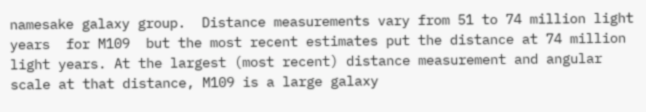namesake galaxy group.  Distance measurements vary from 51 to 74 million light years  for M109  but the most recent estimates put the distance at 74 million light years. At the largest (most recent) distance measurement and angular scale at that distance, M109 is a large galaxy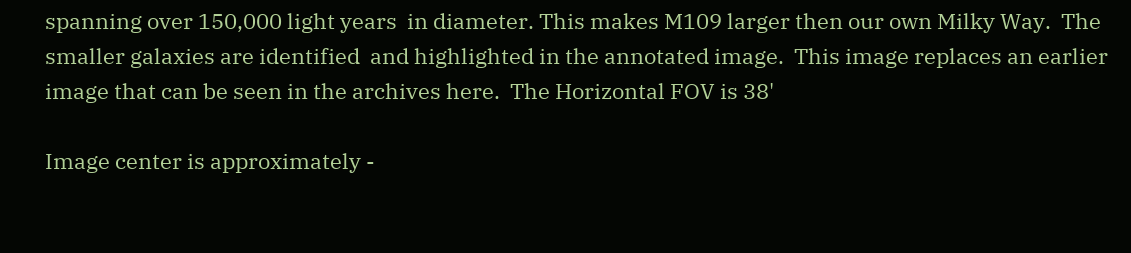spanning over 150,000 light years  in diameter. This makes M109 larger then our own Milky Way.  The smaller galaxies are identified  and highlighted in the annotated image.  This image replaces an earlier image that can be seen in the archives here.  The Horizontal FOV is 38'

Image center is approximately -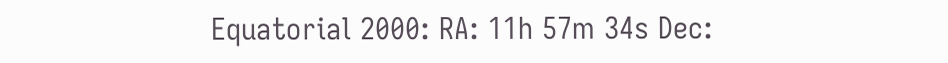Equatorial 2000: RA: 11h 57m 34s Dec: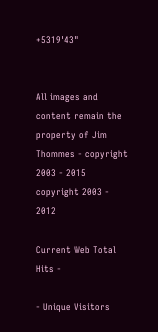+5319'43"


All images and content remain the property of Jim Thommes - copyright 2003 - 2015 copyright 2003 - 2012

Current Web Total Hits -

- Unique Visitors